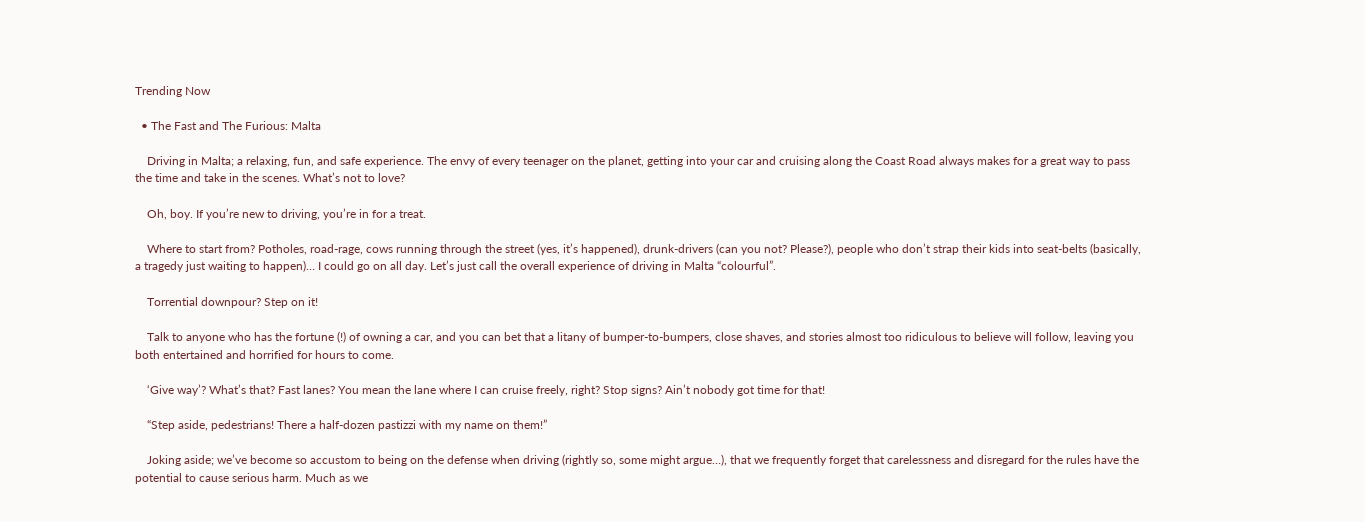Trending Now

  • The Fast and The Furious: Malta

    Driving in Malta; a relaxing, fun, and safe experience. The envy of every teenager on the planet, getting into your car and cruising along the Coast Road always makes for a great way to pass the time and take in the scenes. What’s not to love?

    Oh, boy. If you’re new to driving, you’re in for a treat.

    Where to start from? Potholes, road-rage, cows running through the street (yes, it’s happened), drunk-drivers (can you not? Please?), people who don’t strap their kids into seat-belts (basically, a tragedy just waiting to happen)… I could go on all day. Let’s just call the overall experience of driving in Malta “colourful”.

    Torrential downpour? Step on it!

    Talk to anyone who has the fortune (!) of owning a car, and you can bet that a litany of bumper-to-bumpers, close shaves, and stories almost too ridiculous to believe will follow, leaving you both entertained and horrified for hours to come.

    ‘Give way’? What’s that? Fast lanes? You mean the lane where I can cruise freely, right? Stop signs? Ain’t nobody got time for that!

    “Step aside, pedestrians! There a half-dozen pastizzi with my name on them!”

    Joking aside; we’ve become so accustom to being on the defense when driving (rightly so, some might argue…), that we frequently forget that carelessness and disregard for the rules have the potential to cause serious harm. Much as we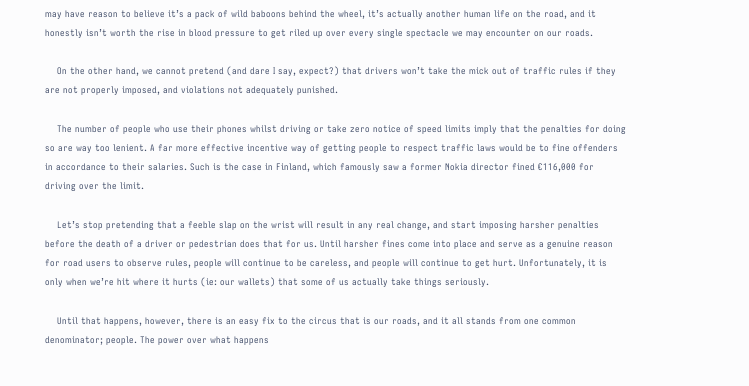may have reason to believe it’s a pack of wild baboons behind the wheel, it’s actually another human life on the road, and it honestly isn’t worth the rise in blood pressure to get riled up over every single spectacle we may encounter on our roads.

    On the other hand, we cannot pretend (and dare I say, expect?) that drivers won’t take the mick out of traffic rules if they are not properly imposed, and violations not adequately punished.

    The number of people who use their phones whilst driving or take zero notice of speed limits imply that the penalties for doing so are way too lenient. A far more effective incentive way of getting people to respect traffic laws would be to fine offenders in accordance to their salaries. Such is the case in Finland, which famously saw a former Nokia director fined €116,000 for driving over the limit.

    Let’s stop pretending that a feeble slap on the wrist will result in any real change, and start imposing harsher penalties before the death of a driver or pedestrian does that for us. Until harsher fines come into place and serve as a genuine reason for road users to observe rules, people will continue to be careless, and people will continue to get hurt. Unfortunately, it is only when we’re hit where it hurts (ie: our wallets) that some of us actually take things seriously.

    Until that happens, however, there is an easy fix to the circus that is our roads, and it all stands from one common denominator; people. The power over what happens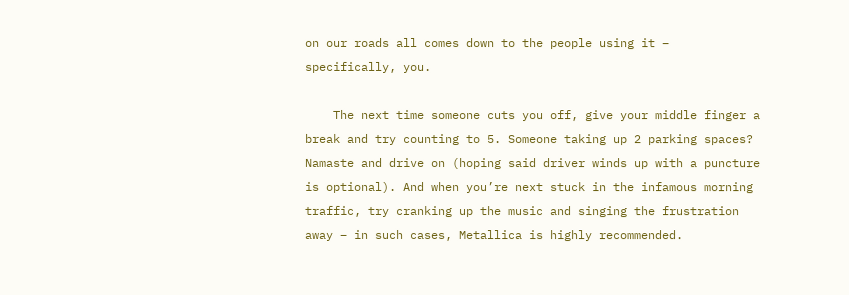on our roads all comes down to the people using it – specifically, you.

    The next time someone cuts you off, give your middle finger a break and try counting to 5. Someone taking up 2 parking spaces? Namaste and drive on (hoping said driver winds up with a puncture is optional). And when you’re next stuck in the infamous morning traffic, try cranking up the music and singing the frustration away – in such cases, Metallica is highly recommended.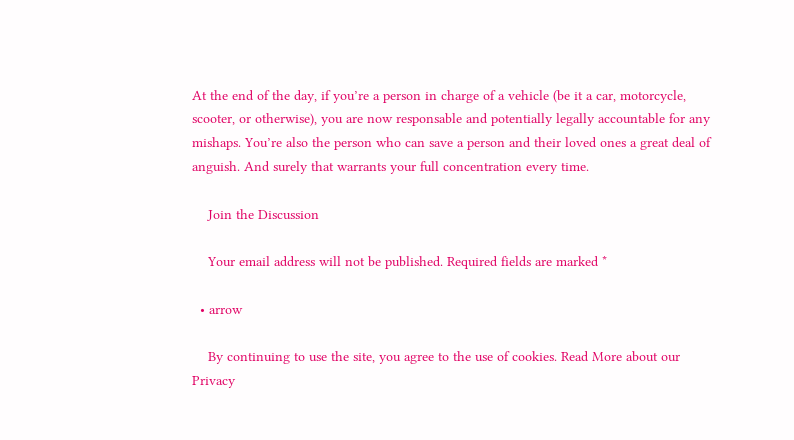At the end of the day, if you’re a person in charge of a vehicle (be it a car, motorcycle, scooter, or otherwise), you are now responsable and potentially legally accountable for any mishaps. You’re also the person who can save a person and their loved ones a great deal of anguish. And surely that warrants your full concentration every time.

    Join the Discussion

    Your email address will not be published. Required fields are marked *

  • arrow

    By continuing to use the site, you agree to the use of cookies. Read More about our Privacy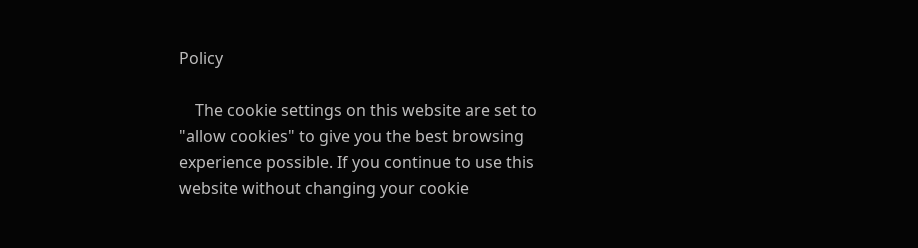Policy

    The cookie settings on this website are set to "allow cookies" to give you the best browsing experience possible. If you continue to use this website without changing your cookie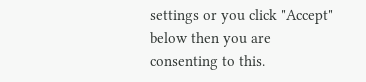settings or you click "Accept" below then you are consenting to this.